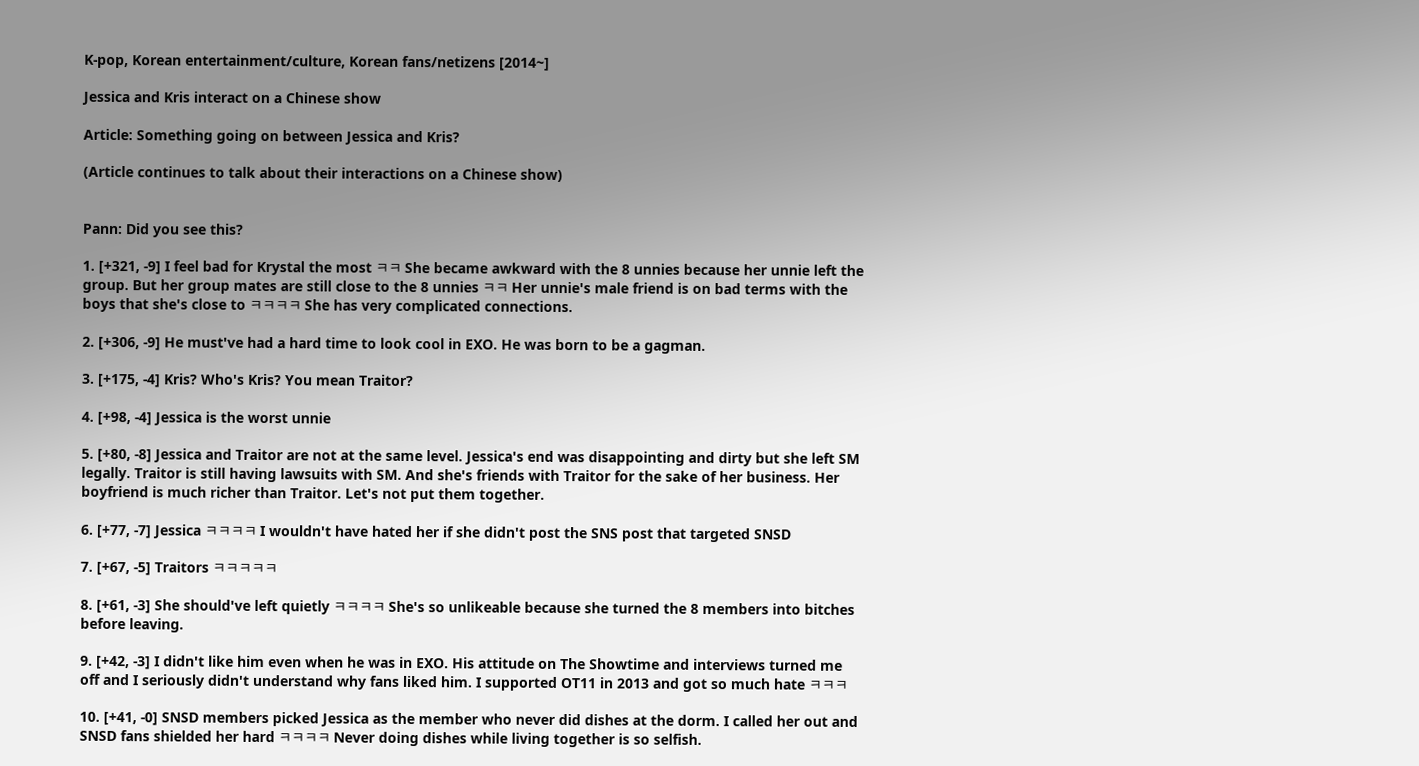K-pop, Korean entertainment/culture, Korean fans/netizens [2014~]

Jessica and Kris interact on a Chinese show

Article: Something going on between Jessica and Kris?

(Article continues to talk about their interactions on a Chinese show)


Pann: Did you see this?

1. [+321, -9] I feel bad for Krystal the most ㅋㅋ She became awkward with the 8 unnies because her unnie left the group. But her group mates are still close to the 8 unnies ㅋㅋ Her unnie's male friend is on bad terms with the boys that she's close to ㅋㅋㅋㅋ She has very complicated connections.

2. [+306, -9] He must've had a hard time to look cool in EXO. He was born to be a gagman.

3. [+175, -4] Kris? Who's Kris? You mean Traitor?

4. [+98, -4] Jessica is the worst unnie

5. [+80, -8] Jessica and Traitor are not at the same level. Jessica's end was disappointing and dirty but she left SM legally. Traitor is still having lawsuits with SM. And she's friends with Traitor for the sake of her business. Her boyfriend is much richer than Traitor. Let's not put them together.

6. [+77, -7] Jessica ㅋㅋㅋㅋ I wouldn't have hated her if she didn't post the SNS post that targeted SNSD

7. [+67, -5] Traitors ㅋㅋㅋㅋㅋ

8. [+61, -3] She should've left quietly ㅋㅋㅋㅋ She's so unlikeable because she turned the 8 members into bitches before leaving.

9. [+42, -3] I didn't like him even when he was in EXO. His attitude on The Showtime and interviews turned me off and I seriously didn't understand why fans liked him. I supported OT11 in 2013 and got so much hate ㅋㅋㅋ

10. [+41, -0] SNSD members picked Jessica as the member who never did dishes at the dorm. I called her out and SNSD fans shielded her hard ㅋㅋㅋㅋ Never doing dishes while living together is so selfish.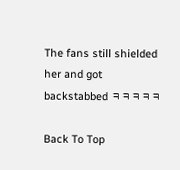The fans still shielded her and got backstabbed ㅋㅋㅋㅋㅋ

Back To Top